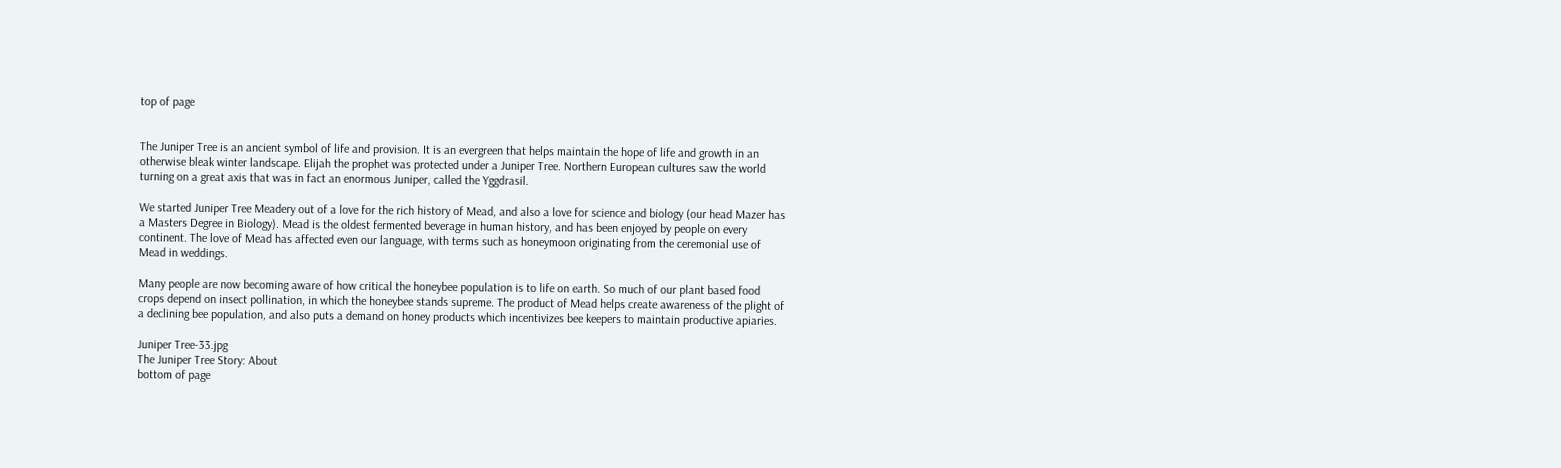top of page


The Juniper Tree is an ancient symbol of life and provision. It is an evergreen that helps maintain the hope of life and growth in an otherwise bleak winter landscape. Elijah the prophet was protected under a Juniper Tree. Northern European cultures saw the world turning on a great axis that was in fact an enormous Juniper, called the Yggdrasil.

We started Juniper Tree Meadery out of a love for the rich history of Mead, and also a love for science and biology (our head Mazer has a Masters Degree in Biology). Mead is the oldest fermented beverage in human history, and has been enjoyed by people on every continent. The love of Mead has affected even our language, with terms such as honeymoon originating from the ceremonial use of Mead in weddings.

Many people are now becoming aware of how critical the honeybee population is to life on earth. So much of our plant based food crops depend on insect pollination, in which the honeybee stands supreme. The product of Mead helps create awareness of the plight of a declining bee population, and also puts a demand on honey products which incentivizes bee keepers to maintain productive apiaries.

Juniper Tree-33.jpg
The Juniper Tree Story: About
bottom of page